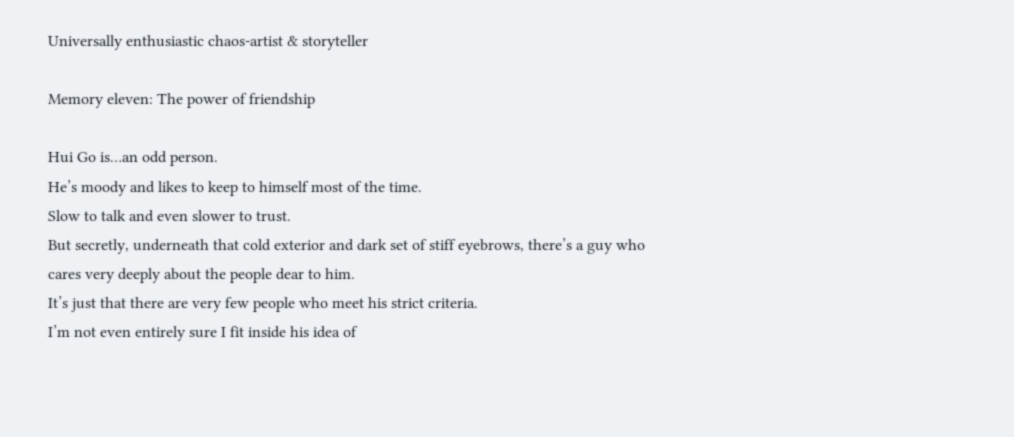Universally enthusiastic chaos-artist & storyteller

Memory eleven: The power of friendship

Hui Go is…an odd person.
He’s moody and likes to keep to himself most of the time.
Slow to talk and even slower to trust.
But secretly, underneath that cold exterior and dark set of stiff eyebrows, there’s a guy who cares very deeply about the people dear to him.
It’s just that there are very few people who meet his strict criteria.
I’m not even entirely sure I fit inside his idea of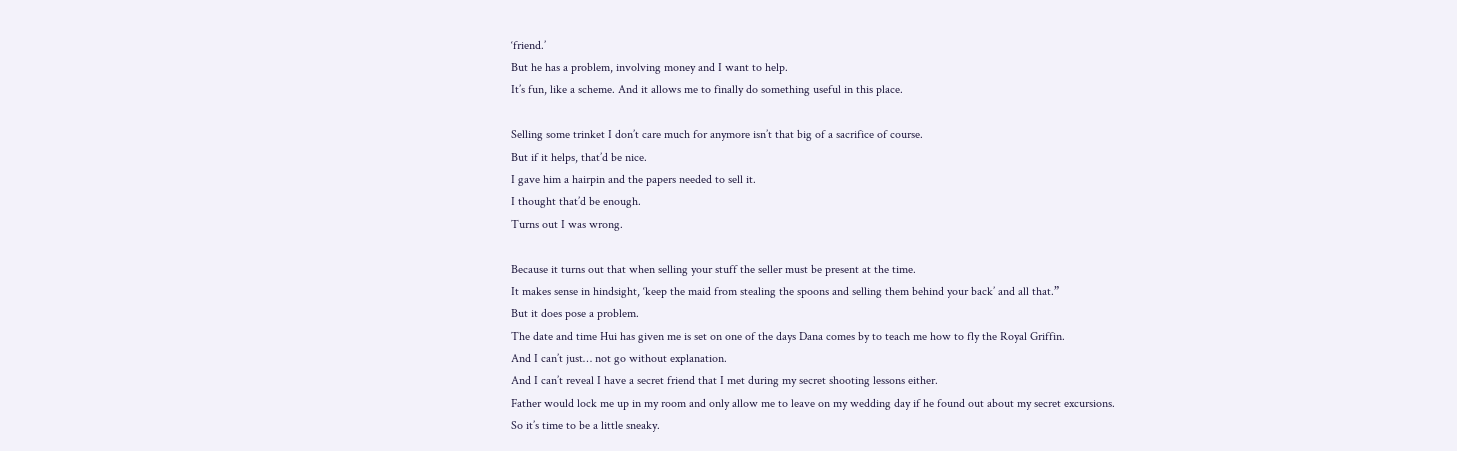‘friend.’
But he has a problem, involving money and I want to help.
It’s fun, like a scheme. And it allows me to finally do something useful in this place.

Selling some trinket I don’t care much for anymore isn’t that big of a sacrifice of course.
But if it helps, that’d be nice.
I gave him a hairpin and the papers needed to sell it.
I thought that’d be enough.
Turns out I was wrong.

Because it turns out that when selling your stuff the seller must be present at the time.
It makes sense in hindsight, ‘keep the maid from stealing the spoons and selling them behind your back’ and all that.”
But it does pose a problem.
The date and time Hui has given me is set on one of the days Dana comes by to teach me how to fly the Royal Griffin.
And I can’t just… not go without explanation.
And I can’t reveal I have a secret friend that I met during my secret shooting lessons either.
Father would lock me up in my room and only allow me to leave on my wedding day if he found out about my secret excursions.
So it’s time to be a little sneaky.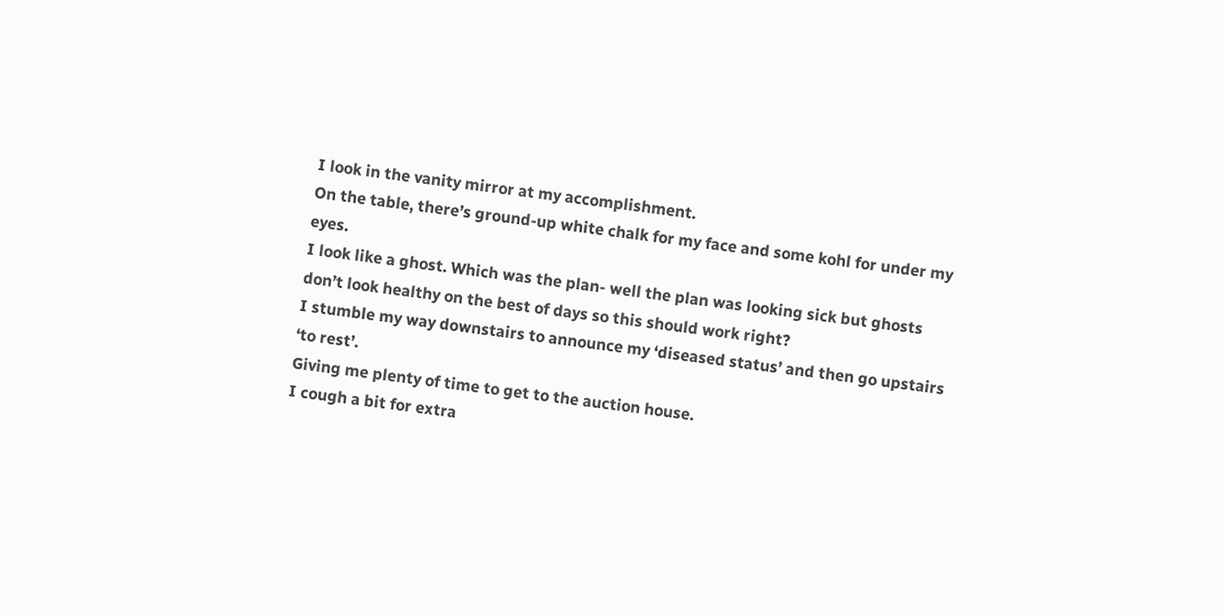I look in the vanity mirror at my accomplishment.
On the table, there’s ground-up white chalk for my face and some kohl for under my eyes.
I look like a ghost. Which was the plan- well the plan was looking sick but ghosts don’t look healthy on the best of days so this should work right?
I stumble my way downstairs to announce my ‘diseased status’ and then go upstairs ‘to rest’.
Giving me plenty of time to get to the auction house.
I cough a bit for extra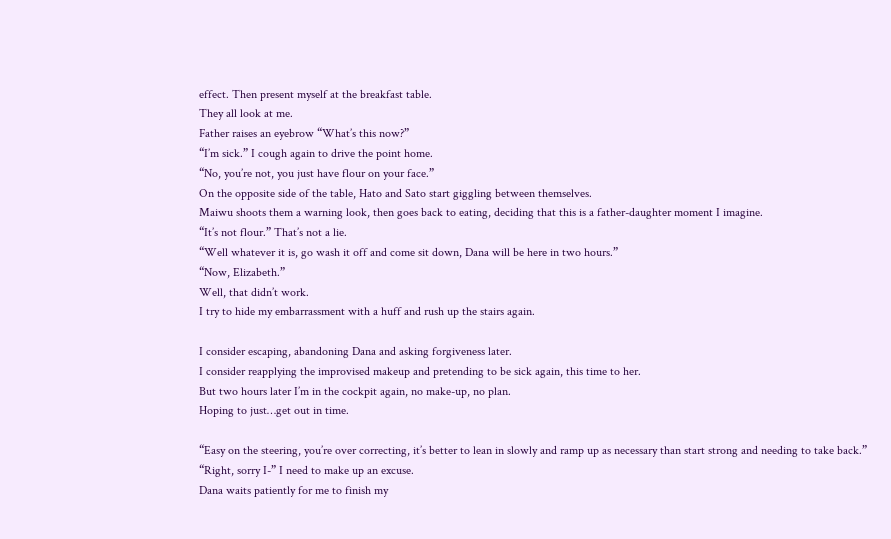effect. Then present myself at the breakfast table.
They all look at me.
Father raises an eyebrow “What’s this now?”
“I’m sick.” I cough again to drive the point home.
“No, you’re not, you just have flour on your face.”
On the opposite side of the table, Hato and Sato start giggling between themselves.
Maiwu shoots them a warning look, then goes back to eating, deciding that this is a father-daughter moment I imagine.
“It’s not flour.” That’s not a lie.
“Well whatever it is, go wash it off and come sit down, Dana will be here in two hours.”
“Now, Elizabeth.”
Well, that didn’t work.
I try to hide my embarrassment with a huff and rush up the stairs again.

I consider escaping, abandoning Dana and asking forgiveness later.
I consider reapplying the improvised makeup and pretending to be sick again, this time to her.
But two hours later I’m in the cockpit again, no make-up, no plan.
Hoping to just…get out in time.

“Easy on the steering, you’re over correcting, it’s better to lean in slowly and ramp up as necessary than start strong and needing to take back.”
“Right, sorry I-” I need to make up an excuse.
Dana waits patiently for me to finish my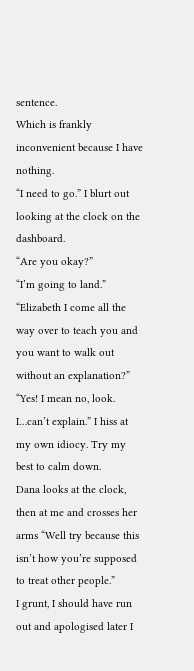sentence.
Which is frankly inconvenient because I have nothing.
“I need to go.” I blurt out looking at the clock on the dashboard.
“Are you okay?”
“I’m going to land.”
“Elizabeth I come all the way over to teach you and you want to walk out without an explanation?”
“Yes! I mean no, look. I…can’t explain.” I hiss at my own idiocy. Try my best to calm down.
Dana looks at the clock, then at me and crosses her arms “Well try because this isn’t how you’re supposed to treat other people.”
I grunt, I should have run out and apologised later I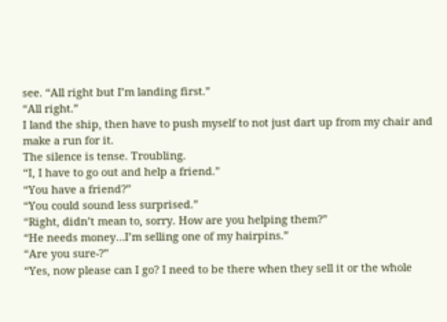see. “All right but I’m landing first.”
“All right.”
I land the ship, then have to push myself to not just dart up from my chair and make a run for it.
The silence is tense. Troubling.
“I, I have to go out and help a friend.”
“You have a friend?”
“You could sound less surprised.”
“Right, didn’t mean to, sorry. How are you helping them?”
“He needs money…I’m selling one of my hairpins.”
“Are you sure-?”
“Yes, now please can I go? I need to be there when they sell it or the whole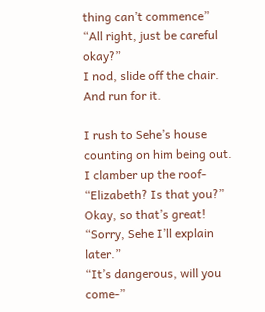thing can’t commence”
“All right, just be careful okay?”
I nod, slide off the chair.
And run for it.

I rush to Sehe’s house counting on him being out.
I clamber up the roof-
“Elizabeth? Is that you?”
Okay, so that’s great!
“Sorry, Sehe I’ll explain later.”
“It’s dangerous, will you come-”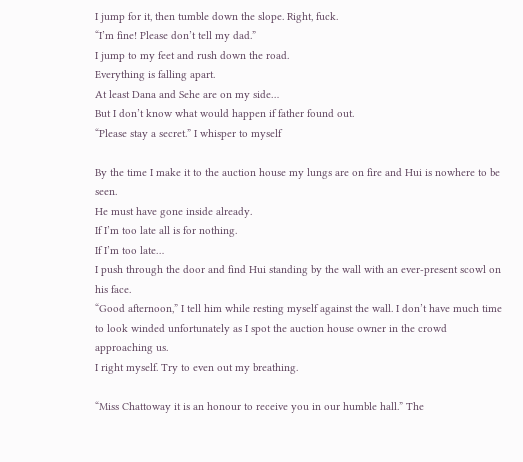I jump for it, then tumble down the slope. Right, fuck.
“I’m fine! Please don’t tell my dad.”
I jump to my feet and rush down the road.
Everything is falling apart.
At least Dana and Sehe are on my side…
But I don’t know what would happen if father found out.
“Please stay a secret.” I whisper to myself

By the time I make it to the auction house my lungs are on fire and Hui is nowhere to be seen.
He must have gone inside already.
If I’m too late all is for nothing.
If I’m too late…
I push through the door and find Hui standing by the wall with an ever-present scowl on his face.
“Good afternoon,” I tell him while resting myself against the wall. I don’t have much time to look winded unfortunately as I spot the auction house owner in the crowd approaching us.
I right myself. Try to even out my breathing.

“Miss Chattoway it is an honour to receive you in our humble hall.” The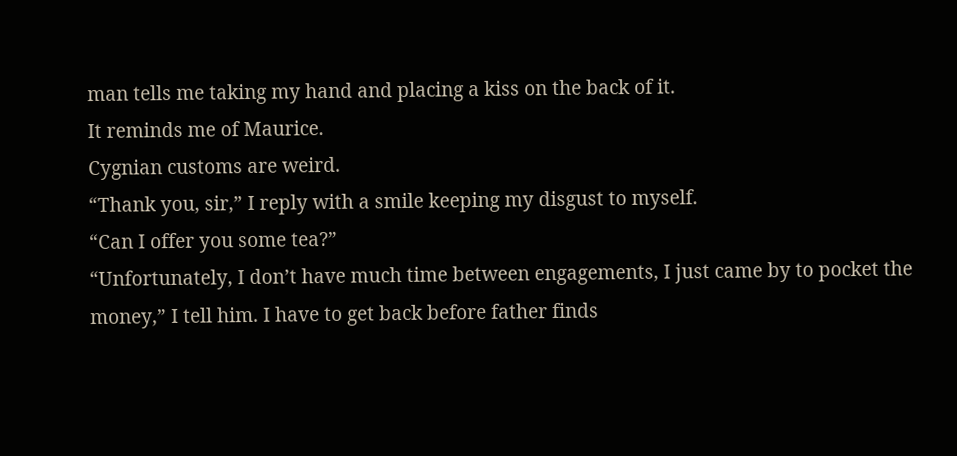man tells me taking my hand and placing a kiss on the back of it.
It reminds me of Maurice.
Cygnian customs are weird.
“Thank you, sir,” I reply with a smile keeping my disgust to myself.
“Can I offer you some tea?”
“Unfortunately, I don’t have much time between engagements, I just came by to pocket the money,” I tell him. I have to get back before father finds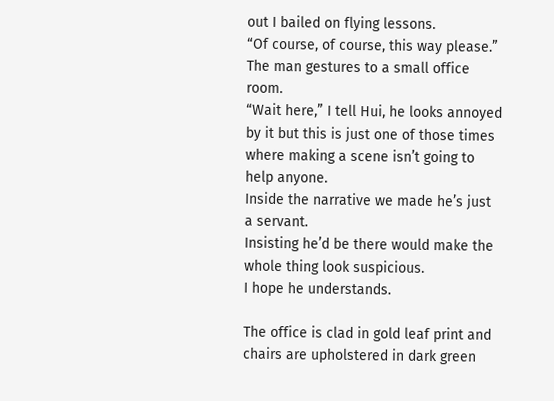out I bailed on flying lessons.
“Of course, of course, this way please.” The man gestures to a small office room.
“Wait here,” I tell Hui, he looks annoyed by it but this is just one of those times where making a scene isn’t going to help anyone.
Inside the narrative we made he’s just a servant.
Insisting he’d be there would make the whole thing look suspicious.
I hope he understands.

The office is clad in gold leaf print and chairs are upholstered in dark green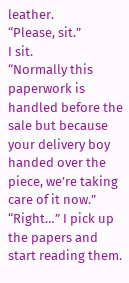leather.
“Please, sit.”
I sit.
“Normally this paperwork is handled before the sale but because your delivery boy handed over the piece, we’re taking care of it now.”
“Right…” I pick up the papers and start reading them.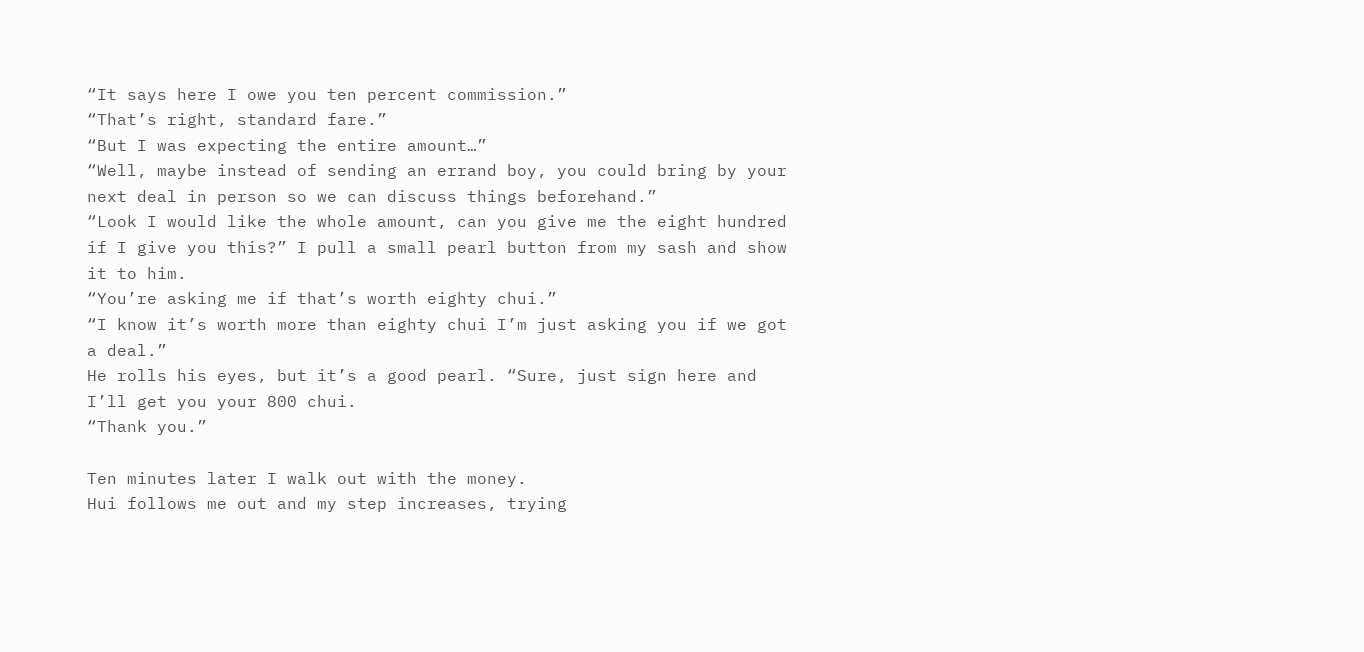“It says here I owe you ten percent commission.”
“That’s right, standard fare.”
“But I was expecting the entire amount…”
“Well, maybe instead of sending an errand boy, you could bring by your next deal in person so we can discuss things beforehand.”
“Look I would like the whole amount, can you give me the eight hundred if I give you this?” I pull a small pearl button from my sash and show it to him.
“You’re asking me if that’s worth eighty chui.”
“I know it’s worth more than eighty chui I’m just asking you if we got a deal.”
He rolls his eyes, but it’s a good pearl. “Sure, just sign here and I’ll get you your 800 chui.
“Thank you.”

Ten minutes later I walk out with the money.
Hui follows me out and my step increases, trying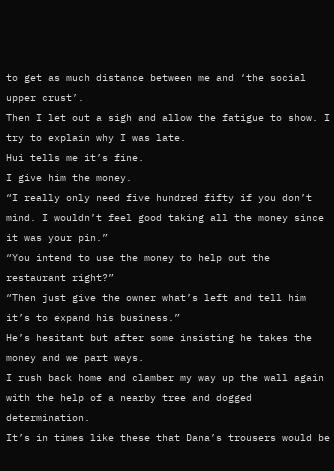to get as much distance between me and ‘the social upper crust’.
Then I let out a sigh and allow the fatigue to show. I try to explain why I was late.
Hui tells me it’s fine.
I give him the money.
“I really only need five hundred fifty if you don’t mind. I wouldn’t feel good taking all the money since it was your pin.”
“You intend to use the money to help out the restaurant right?”
“Then just give the owner what’s left and tell him it’s to expand his business.”
He’s hesitant but after some insisting he takes the money and we part ways.
I rush back home and clamber my way up the wall again with the help of a nearby tree and dogged determination.
It’s in times like these that Dana’s trousers would be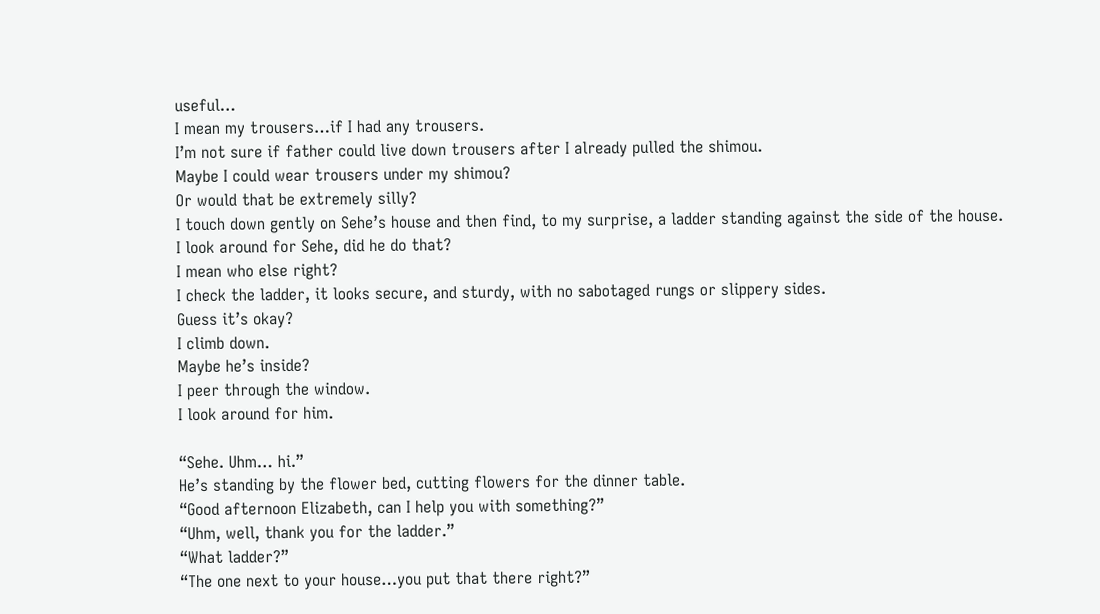useful…
I mean my trousers…if I had any trousers.
I’m not sure if father could live down trousers after I already pulled the shimou.
Maybe I could wear trousers under my shimou?
Or would that be extremely silly?
I touch down gently on Sehe’s house and then find, to my surprise, a ladder standing against the side of the house.
I look around for Sehe, did he do that?
I mean who else right?
I check the ladder, it looks secure, and sturdy, with no sabotaged rungs or slippery sides.
Guess it’s okay?
I climb down.
Maybe he’s inside?
I peer through the window.
I look around for him.

“Sehe. Uhm… hi.”
He’s standing by the flower bed, cutting flowers for the dinner table.
“Good afternoon Elizabeth, can I help you with something?”
“Uhm, well, thank you for the ladder.”
“What ladder?”
“The one next to your house…you put that there right?”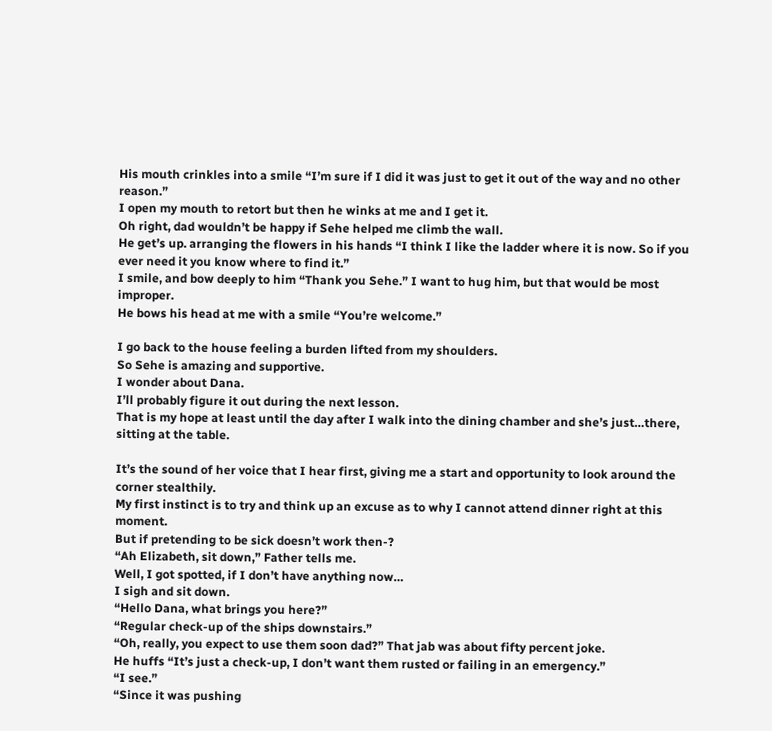His mouth crinkles into a smile “I’m sure if I did it was just to get it out of the way and no other reason.”
I open my mouth to retort but then he winks at me and I get it.
Oh right, dad wouldn’t be happy if Sehe helped me climb the wall.
He get’s up. arranging the flowers in his hands “I think I like the ladder where it is now. So if you ever need it you know where to find it.”
I smile, and bow deeply to him “Thank you Sehe.” I want to hug him, but that would be most improper.
He bows his head at me with a smile “You’re welcome.”

I go back to the house feeling a burden lifted from my shoulders.
So Sehe is amazing and supportive.
I wonder about Dana.
I’ll probably figure it out during the next lesson.
That is my hope at least until the day after I walk into the dining chamber and she’s just…there, sitting at the table.

It’s the sound of her voice that I hear first, giving me a start and opportunity to look around the corner stealthily.
My first instinct is to try and think up an excuse as to why I cannot attend dinner right at this moment.
But if pretending to be sick doesn’t work then-?
“Ah Elizabeth, sit down,” Father tells me.
Well, I got spotted, if I don’t have anything now…
I sigh and sit down.
“Hello Dana, what brings you here?”
“Regular check-up of the ships downstairs.”
“Oh, really, you expect to use them soon dad?” That jab was about fifty percent joke.
He huffs “It’s just a check-up, I don’t want them rusted or failing in an emergency.”
“I see.”
“Since it was pushing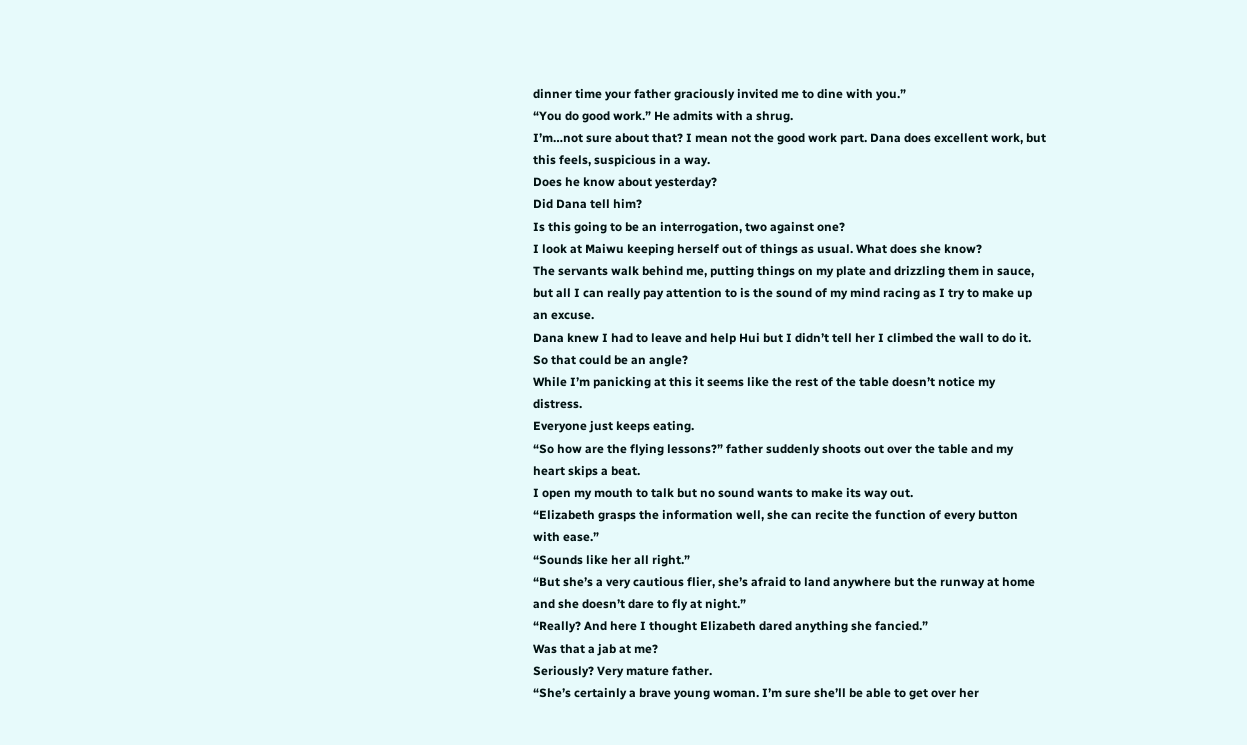dinner time your father graciously invited me to dine with you.”
“You do good work.” He admits with a shrug.
I’m…not sure about that? I mean not the good work part. Dana does excellent work, but this feels, suspicious in a way.
Does he know about yesterday?
Did Dana tell him?
Is this going to be an interrogation, two against one?
I look at Maiwu keeping herself out of things as usual. What does she know?
The servants walk behind me, putting things on my plate and drizzling them in sauce, but all I can really pay attention to is the sound of my mind racing as I try to make up an excuse.
Dana knew I had to leave and help Hui but I didn’t tell her I climbed the wall to do it.
So that could be an angle?
While I’m panicking at this it seems like the rest of the table doesn’t notice my distress.
Everyone just keeps eating.
“So how are the flying lessons?” father suddenly shoots out over the table and my heart skips a beat.
I open my mouth to talk but no sound wants to make its way out.
“Elizabeth grasps the information well, she can recite the function of every button with ease.”
“Sounds like her all right.”
“But she’s a very cautious flier, she’s afraid to land anywhere but the runway at home and she doesn’t dare to fly at night.”
“Really? And here I thought Elizabeth dared anything she fancied.”
Was that a jab at me?
Seriously? Very mature father.
“She’s certainly a brave young woman. I’m sure she’ll be able to get over her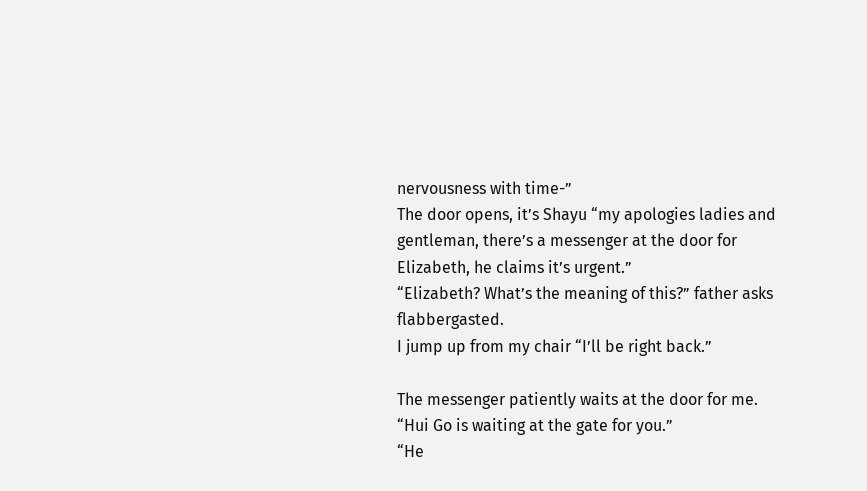nervousness with time-”
The door opens, it’s Shayu “my apologies ladies and gentleman, there’s a messenger at the door for Elizabeth, he claims it’s urgent.”
“Elizabeth? What’s the meaning of this?” father asks flabbergasted.
I jump up from my chair “I’ll be right back.”

The messenger patiently waits at the door for me.
“Hui Go is waiting at the gate for you.”
“He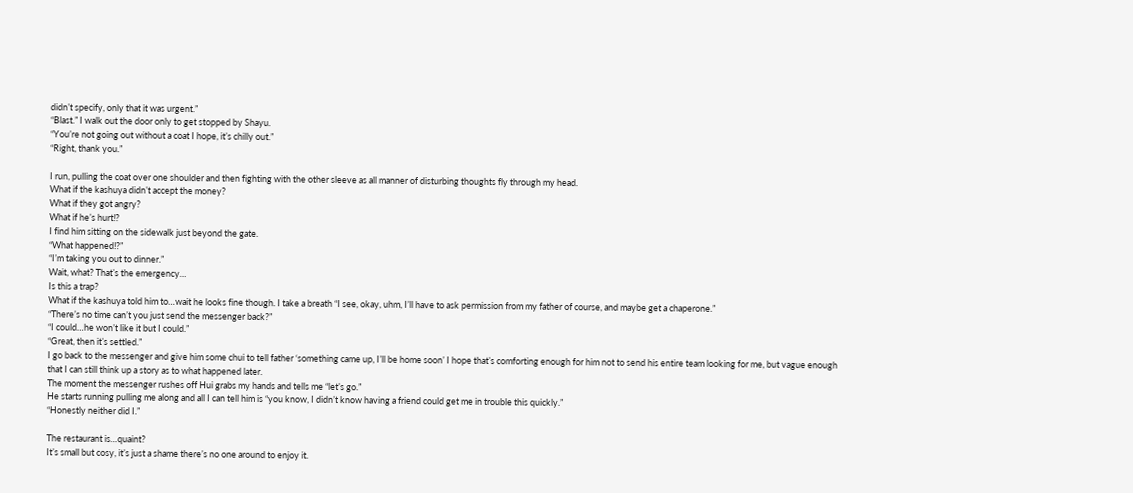didn’t specify, only that it was urgent.”
“Blast.” I walk out the door only to get stopped by Shayu.
“You’re not going out without a coat I hope, it’s chilly out.”
“Right, thank you.”

I run, pulling the coat over one shoulder and then fighting with the other sleeve as all manner of disturbing thoughts fly through my head.
What if the kashuya didn’t accept the money?
What if they got angry?
What if he’s hurt!?
I find him sitting on the sidewalk just beyond the gate.
“What happened!?”
“I’m taking you out to dinner.”
Wait, what? That’s the emergency…
Is this a trap?
What if the kashuya told him to…wait he looks fine though. I take a breath “I see, okay, uhm, I’ll have to ask permission from my father of course, and maybe get a chaperone.”
“There’s no time can’t you just send the messenger back?”
“I could…he won’t like it but I could.”
“Great, then it’s settled.”
I go back to the messenger and give him some chui to tell father ‘something came up, I’ll be home soon’ I hope that’s comforting enough for him not to send his entire team looking for me, but vague enough that I can still think up a story as to what happened later.
The moment the messenger rushes off Hui grabs my hands and tells me “let’s go.”
He starts running pulling me along and all I can tell him is “you know, I didn’t know having a friend could get me in trouble this quickly.”
“Honestly neither did I.”

The restaurant is…quaint?
It’s small but cosy, it’s just a shame there’s no one around to enjoy it.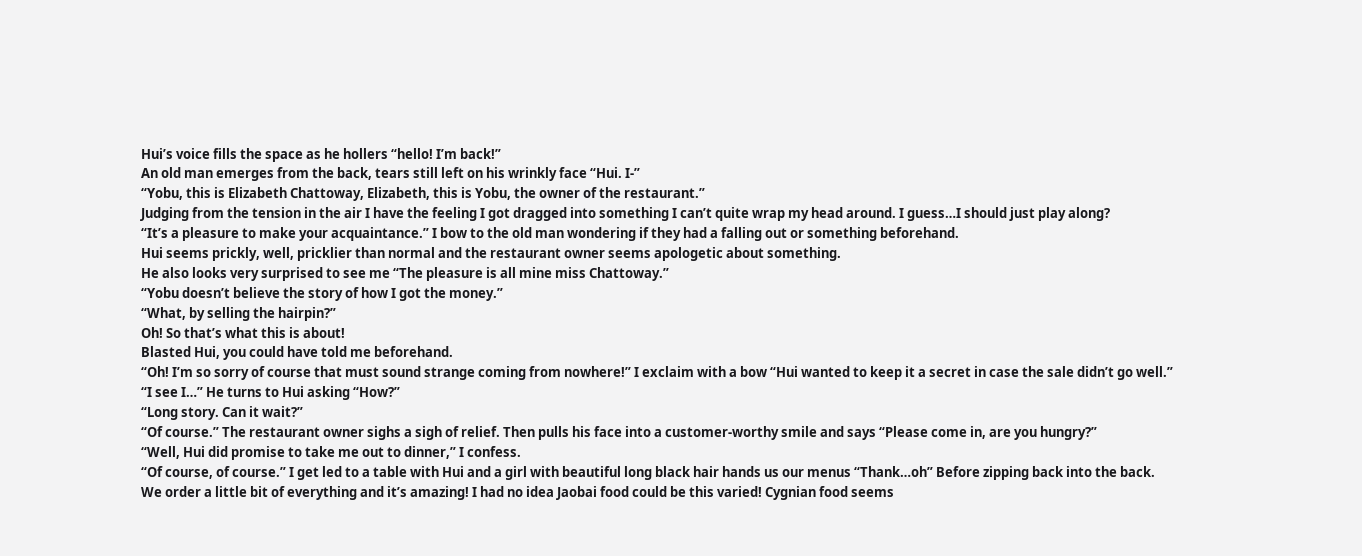Hui’s voice fills the space as he hollers “hello! I’m back!”
An old man emerges from the back, tears still left on his wrinkly face “Hui. I-”
“Yobu, this is Elizabeth Chattoway, Elizabeth, this is Yobu, the owner of the restaurant.”
Judging from the tension in the air I have the feeling I got dragged into something I can’t quite wrap my head around. I guess…I should just play along?
“It’s a pleasure to make your acquaintance.” I bow to the old man wondering if they had a falling out or something beforehand.
Hui seems prickly, well, pricklier than normal and the restaurant owner seems apologetic about something.
He also looks very surprised to see me “The pleasure is all mine miss Chattoway.”
“Yobu doesn’t believe the story of how I got the money.”
“What, by selling the hairpin?”
Oh! So that’s what this is about!
Blasted Hui, you could have told me beforehand.
“Oh! I’m so sorry of course that must sound strange coming from nowhere!” I exclaim with a bow “Hui wanted to keep it a secret in case the sale didn’t go well.”
“I see I…” He turns to Hui asking “How?”
“Long story. Can it wait?”
“Of course.” The restaurant owner sighs a sigh of relief. Then pulls his face into a customer-worthy smile and says “Please come in, are you hungry?”
“Well, Hui did promise to take me out to dinner,” I confess.
“Of course, of course.” I get led to a table with Hui and a girl with beautiful long black hair hands us our menus “Thank…oh” Before zipping back into the back.
We order a little bit of everything and it’s amazing! I had no idea Jaobai food could be this varied! Cygnian food seems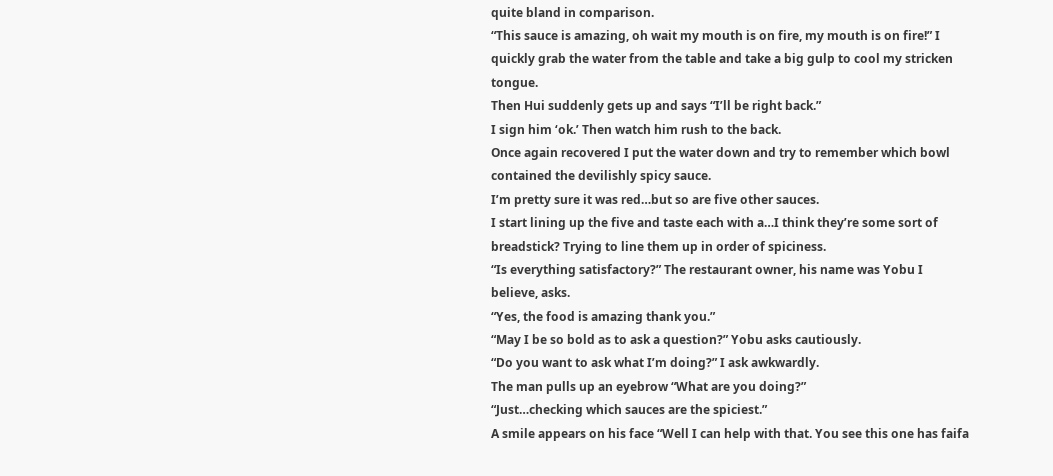quite bland in comparison.
“This sauce is amazing, oh wait my mouth is on fire, my mouth is on fire!” I quickly grab the water from the table and take a big gulp to cool my stricken tongue.
Then Hui suddenly gets up and says “I’ll be right back.”
I sign him ‘ok.’ Then watch him rush to the back.
Once again recovered I put the water down and try to remember which bowl contained the devilishly spicy sauce.
I’m pretty sure it was red…but so are five other sauces.
I start lining up the five and taste each with a…I think they’re some sort of breadstick? Trying to line them up in order of spiciness.
“Is everything satisfactory?” The restaurant owner, his name was Yobu I believe, asks.
“Yes, the food is amazing thank you.”
“May I be so bold as to ask a question?” Yobu asks cautiously.
“Do you want to ask what I’m doing?” I ask awkwardly.
The man pulls up an eyebrow “What are you doing?”
“Just…checking which sauces are the spiciest.”
A smile appears on his face “Well I can help with that. You see this one has faifa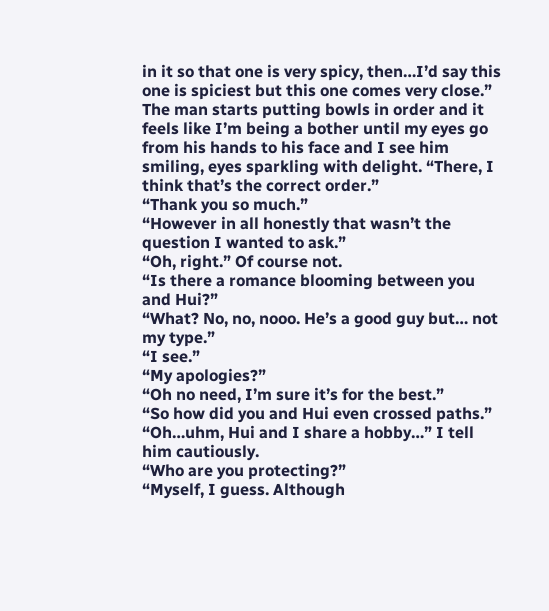in it so that one is very spicy, then…I’d say this one is spiciest but this one comes very close.” The man starts putting bowls in order and it feels like I’m being a bother until my eyes go from his hands to his face and I see him smiling, eyes sparkling with delight. “There, I think that’s the correct order.”
“Thank you so much.”
“However in all honestly that wasn’t the question I wanted to ask.”
“Oh, right.” Of course not.
“Is there a romance blooming between you and Hui?”
“What? No, no, nooo. He’s a good guy but… not my type.”
“I see.”
“My apologies?”
“Oh no need, I’m sure it’s for the best.”
“So how did you and Hui even crossed paths.”
“Oh…uhm, Hui and I share a hobby…” I tell him cautiously.
“Who are you protecting?”
“Myself, I guess. Although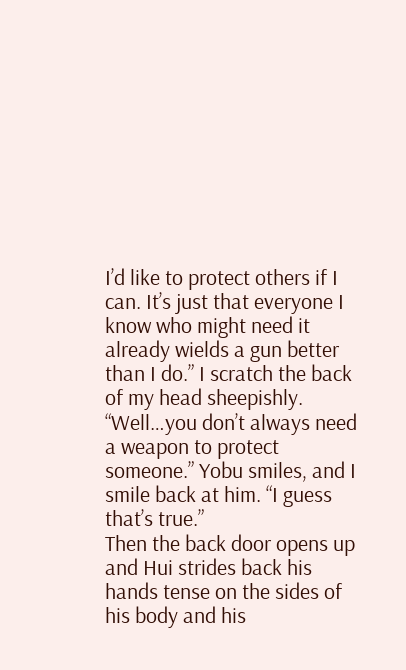I’d like to protect others if I can. It’s just that everyone I know who might need it already wields a gun better than I do.” I scratch the back of my head sheepishly.
“Well…you don’t always need a weapon to protect someone.” Yobu smiles, and I smile back at him. “I guess that’s true.”
Then the back door opens up and Hui strides back his hands tense on the sides of his body and his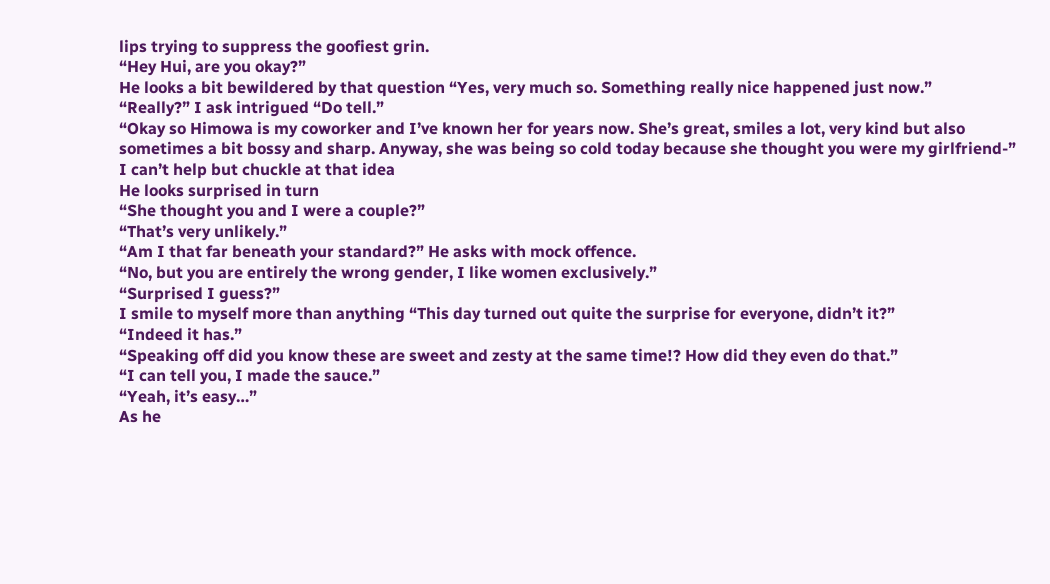lips trying to suppress the goofiest grin.
“Hey Hui, are you okay?”
He looks a bit bewildered by that question “Yes, very much so. Something really nice happened just now.”
“Really?” I ask intrigued “Do tell.”
“Okay so Himowa is my coworker and I’ve known her for years now. She’s great, smiles a lot, very kind but also sometimes a bit bossy and sharp. Anyway, she was being so cold today because she thought you were my girlfriend-”
I can’t help but chuckle at that idea
He looks surprised in turn
“She thought you and I were a couple?”
“That’s very unlikely.”
“Am I that far beneath your standard?” He asks with mock offence.
“No, but you are entirely the wrong gender, I like women exclusively.”
“Surprised I guess?”
I smile to myself more than anything “This day turned out quite the surprise for everyone, didn’t it?”
“Indeed it has.”
“Speaking off did you know these are sweet and zesty at the same time!? How did they even do that.”
“I can tell you, I made the sauce.”
“Yeah, it’s easy…”
As he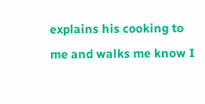explains his cooking to me and walks me know I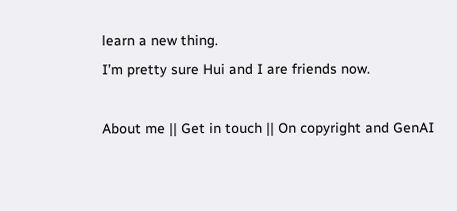learn a new thing.
I’m pretty sure Hui and I are friends now.

About me || Get in touch || On copyright and GenAI